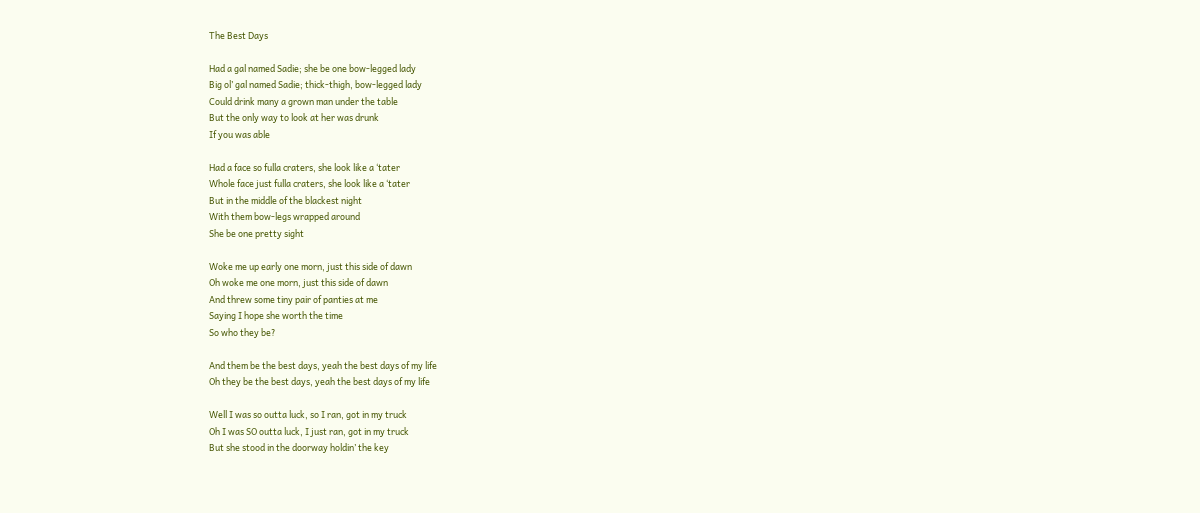The Best Days

Had a gal named Sadie; she be one bow-legged lady
Big ol’ gal named Sadie; thick-thigh, bow-legged lady
Could drink many a grown man under the table
But the only way to look at her was drunk
If you was able

Had a face so fulla craters, she look like a ‘tater
Whole face just fulla craters, she look like a ‘tater
But in the middle of the blackest night
With them bow-legs wrapped around
She be one pretty sight

Woke me up early one morn, just this side of dawn
Oh woke me one morn, just this side of dawn
And threw some tiny pair of panties at me
Saying I hope she worth the time
So who they be?

And them be the best days, yeah the best days of my life
Oh they be the best days, yeah the best days of my life

Well I was so outta luck, so I ran, got in my truck
Oh I was SO outta luck, I just ran, got in my truck
But she stood in the doorway holdin’ the key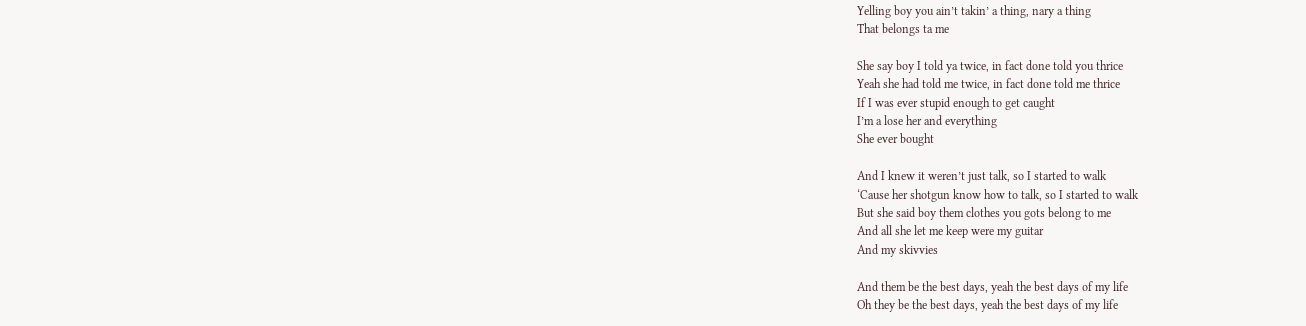Yelling boy you ain’t takin’ a thing, nary a thing
That belongs ta me

She say boy I told ya twice, in fact done told you thrice
Yeah she had told me twice, in fact done told me thrice
If I was ever stupid enough to get caught
I’m a lose her and everything
She ever bought

And I knew it weren’t just talk, so I started to walk
‘Cause her shotgun know how to talk, so I started to walk
But she said boy them clothes you gots belong to me
And all she let me keep were my guitar
And my skivvies

And them be the best days, yeah the best days of my life
Oh they be the best days, yeah the best days of my life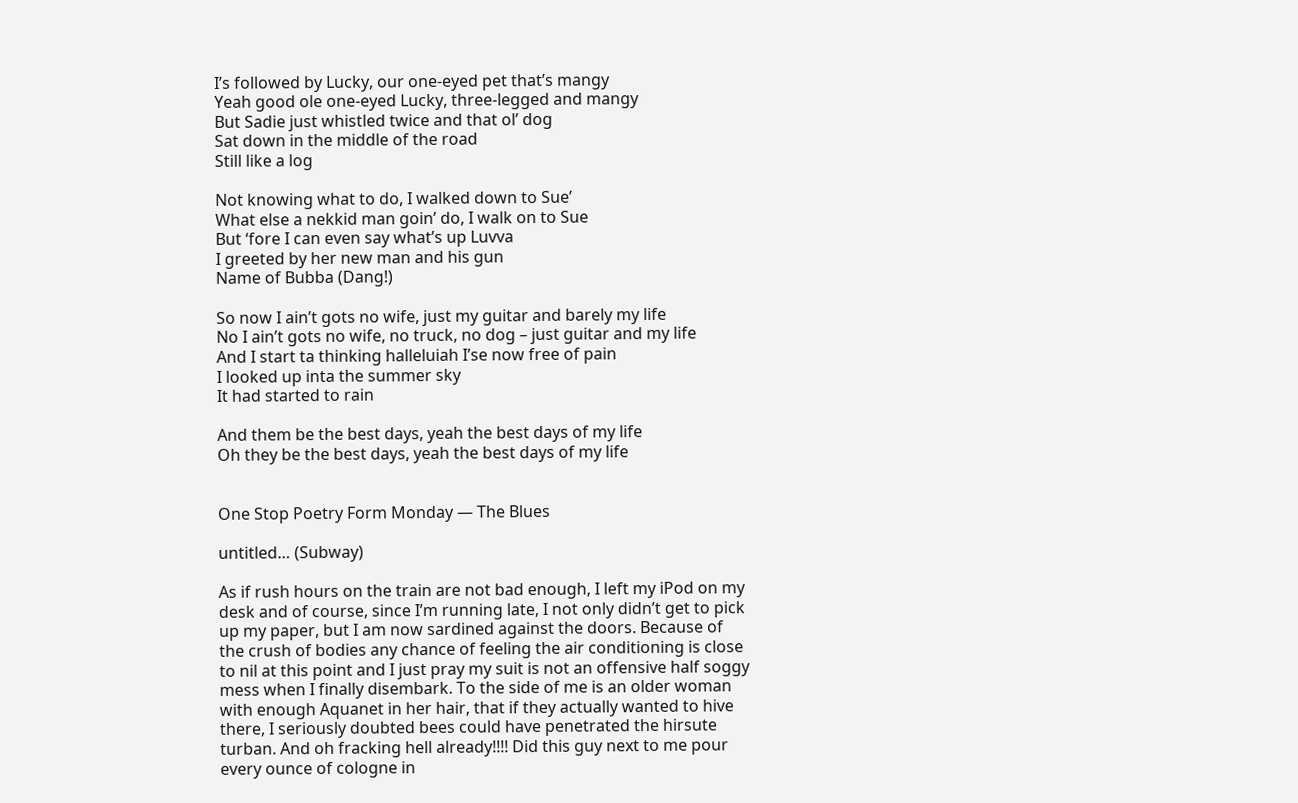I’s followed by Lucky, our one-eyed pet that’s mangy
Yeah good ole one-eyed Lucky, three-legged and mangy
But Sadie just whistled twice and that ol’ dog
Sat down in the middle of the road
Still like a log

Not knowing what to do, I walked down to Sue’
What else a nekkid man goin’ do, I walk on to Sue
But ‘fore I can even say what’s up Luvva
I greeted by her new man and his gun
Name of Bubba (Dang!)

So now I ain’t gots no wife, just my guitar and barely my life
No I ain’t gots no wife, no truck, no dog – just guitar and my life
And I start ta thinking halleluiah I’se now free of pain
I looked up inta the summer sky
It had started to rain

And them be the best days, yeah the best days of my life
Oh they be the best days, yeah the best days of my life


One Stop Poetry Form Monday — The Blues

untitled… (Subway)

As if rush hours on the train are not bad enough, I left my iPod on my desk and of course, since I’m running late, I not only didn’t get to pick up my paper, but I am now sardined against the doors. Because of the crush of bodies any chance of feeling the air conditioning is close to nil at this point and I just pray my suit is not an offensive half soggy mess when I finally disembark. To the side of me is an older woman with enough Aquanet in her hair, that if they actually wanted to hive there, I seriously doubted bees could have penetrated the hirsute turban. And oh fracking hell already!!!! Did this guy next to me pour every ounce of cologne in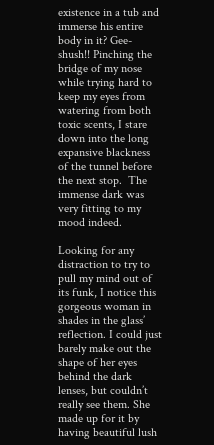existence in a tub and immerse his entire body in it? Gee-shush!! Pinching the bridge of my nose while trying hard to keep my eyes from watering from both toxic scents, I stare down into the long expansive blackness of the tunnel before the next stop.  The immense dark was very fitting to my mood indeed.

Looking for any distraction to try to pull my mind out of its funk, I notice this gorgeous woman in shades in the glass’ reflection. I could just barely make out the shape of her eyes behind the dark lenses, but couldn’t really see them. She made up for it by having beautiful lush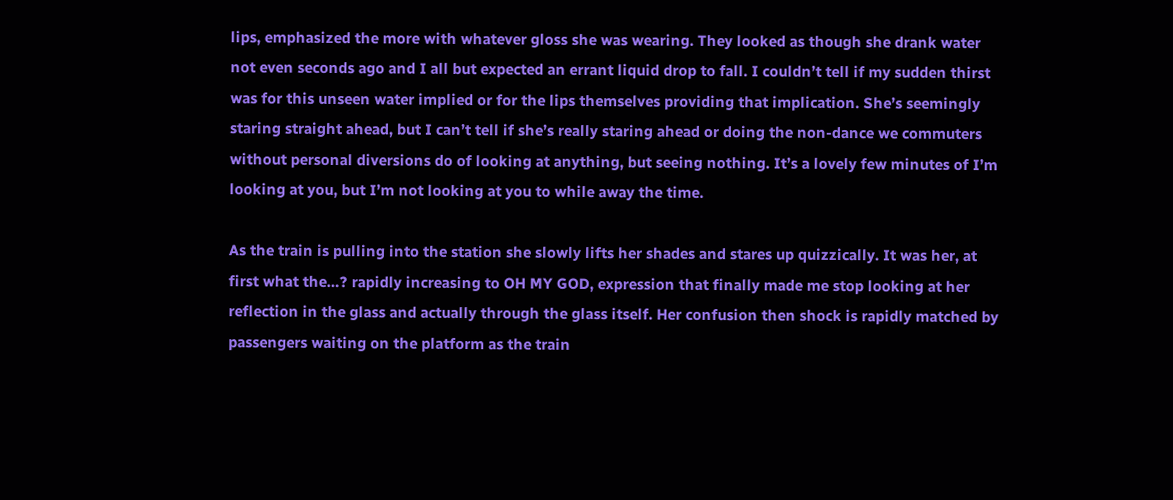lips, emphasized the more with whatever gloss she was wearing. They looked as though she drank water not even seconds ago and I all but expected an errant liquid drop to fall. I couldn’t tell if my sudden thirst was for this unseen water implied or for the lips themselves providing that implication. She’s seemingly staring straight ahead, but I can’t tell if she’s really staring ahead or doing the non-dance we commuters without personal diversions do of looking at anything, but seeing nothing. It’s a lovely few minutes of I’m looking at you, but I’m not looking at you to while away the time.

As the train is pulling into the station she slowly lifts her shades and stares up quizzically. It was her, at first what the…? rapidly increasing to OH MY GOD, expression that finally made me stop looking at her reflection in the glass and actually through the glass itself. Her confusion then shock is rapidly matched by passengers waiting on the platform as the train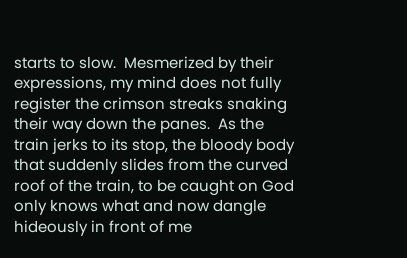starts to slow.  Mesmerized by their expressions, my mind does not fully register the crimson streaks snaking their way down the panes.  As the train jerks to its stop, the bloody body that suddenly slides from the curved roof of the train, to be caught on God only knows what and now dangle hideously in front of me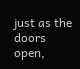just as the doors open,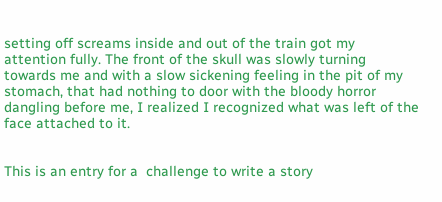setting off screams inside and out of the train got my attention fully. The front of the skull was slowly turning towards me and with a slow sickening feeling in the pit of my stomach, that had nothing to door with the bloody horror dangling before me, I realized I recognized what was left of the face attached to it.


This is an entry for a  challenge to write a story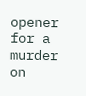opener for a murder on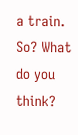a train. So? What do you think?